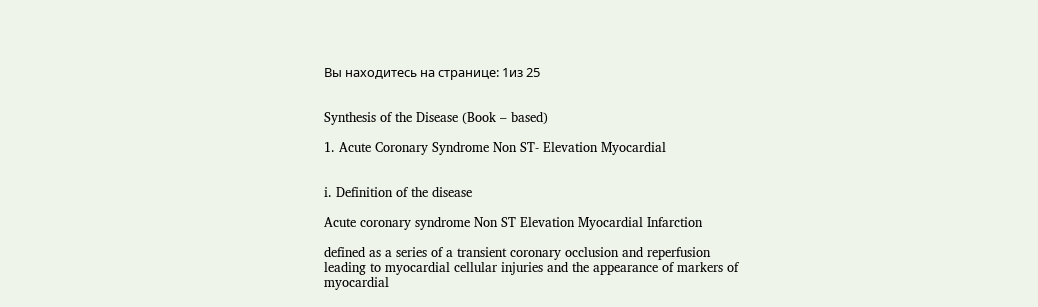Вы находитесь на странице: 1из 25


Synthesis of the Disease (Book – based)

1. Acute Coronary Syndrome Non ST- Elevation Myocardial


i. Definition of the disease

Acute coronary syndrome Non ST Elevation Myocardial Infarction

defined as a series of a transient coronary occlusion and reperfusion
leading to myocardial cellular injuries and the appearance of markers of
myocardial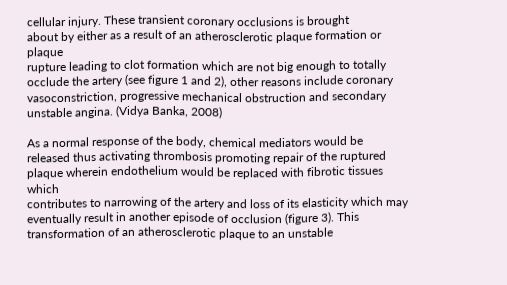cellular injury. These transient coronary occlusions is brought
about by either as a result of an atherosclerotic plaque formation or plaque
rupture leading to clot formation which are not big enough to totally
occlude the artery (see figure 1 and 2), other reasons include coronary
vasoconstriction, progressive mechanical obstruction and secondary
unstable angina. (Vidya Banka, 2008)

As a normal response of the body, chemical mediators would be
released thus activating thrombosis promoting repair of the ruptured
plaque wherein endothelium would be replaced with fibrotic tissues which
contributes to narrowing of the artery and loss of its elasticity which may
eventually result in another episode of occlusion (figure 3). This
transformation of an atherosclerotic plaque to an unstable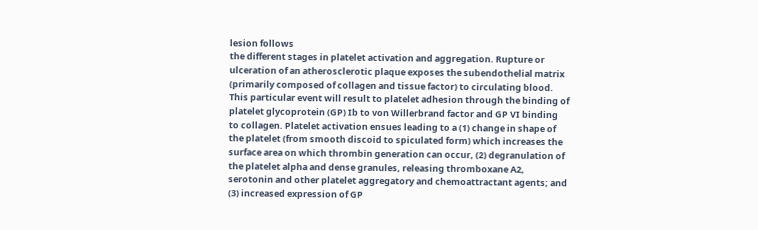lesion follows
the different stages in platelet activation and aggregation. Rupture or
ulceration of an atherosclerotic plaque exposes the subendothelial matrix
(primarily composed of collagen and tissue factor) to circulating blood.
This particular event will result to platelet adhesion through the binding of
platelet glycoprotein (GP) Ib to von Willerbrand factor and GP VI binding
to collagen. Platelet activation ensues leading to a (1) change in shape of
the platelet (from smooth discoid to spiculated form) which increases the
surface area on which thrombin generation can occur, (2) degranulation of
the platelet alpha and dense granules, releasing thromboxane A2,
serotonin and other platelet aggregatory and chemoattractant agents; and
(3) increased expression of GP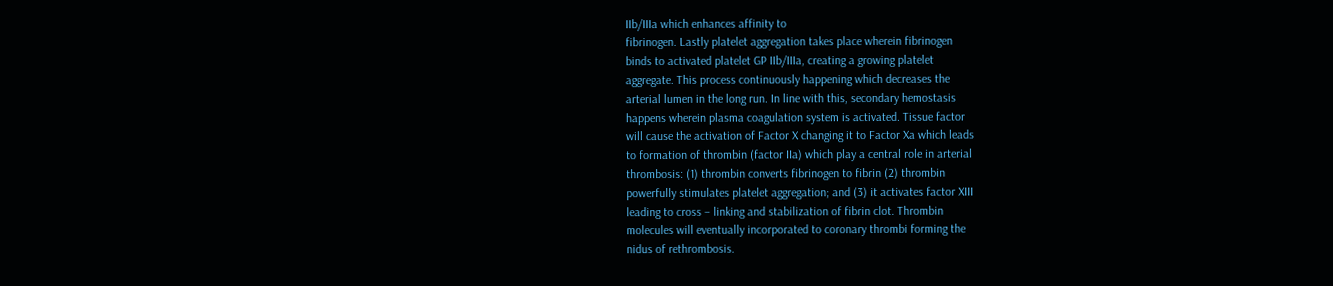IIb/IIIa which enhances affinity to
fibrinogen. Lastly platelet aggregation takes place wherein fibrinogen
binds to activated platelet GP IIb/IIIa, creating a growing platelet
aggregate. This process continuously happening which decreases the
arterial lumen in the long run. In line with this, secondary hemostasis
happens wherein plasma coagulation system is activated. Tissue factor
will cause the activation of Factor X changing it to Factor Xa which leads
to formation of thrombin (factor IIa) which play a central role in arterial
thrombosis: (1) thrombin converts fibrinogen to fibrin (2) thrombin
powerfully stimulates platelet aggregation; and (3) it activates factor XIII
leading to cross – linking and stabilization of fibrin clot. Thrombin
molecules will eventually incorporated to coronary thrombi forming the
nidus of rethrombosis.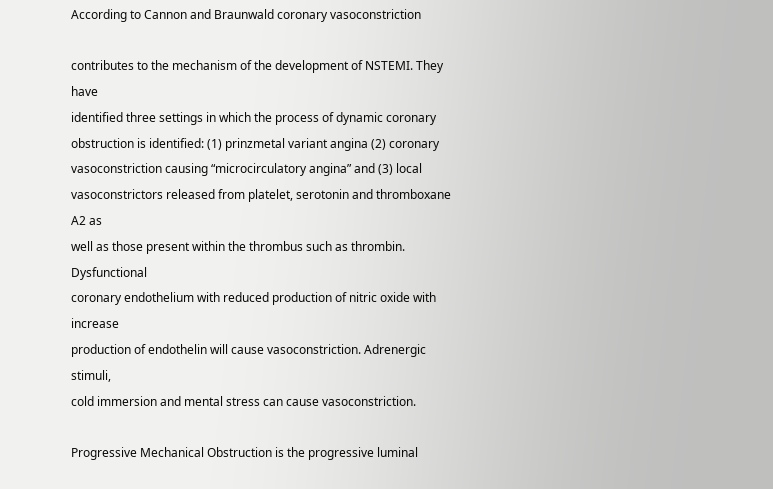According to Cannon and Braunwald coronary vasoconstriction

contributes to the mechanism of the development of NSTEMI. They have
identified three settings in which the process of dynamic coronary
obstruction is identified: (1) prinzmetal variant angina (2) coronary
vasoconstriction causing “microcirculatory angina” and (3) local
vasoconstrictors released from platelet, serotonin and thromboxane A2 as
well as those present within the thrombus such as thrombin. Dysfunctional
coronary endothelium with reduced production of nitric oxide with increase
production of endothelin will cause vasoconstriction. Adrenergic stimuli,
cold immersion and mental stress can cause vasoconstriction.

Progressive Mechanical Obstruction is the progressive luminal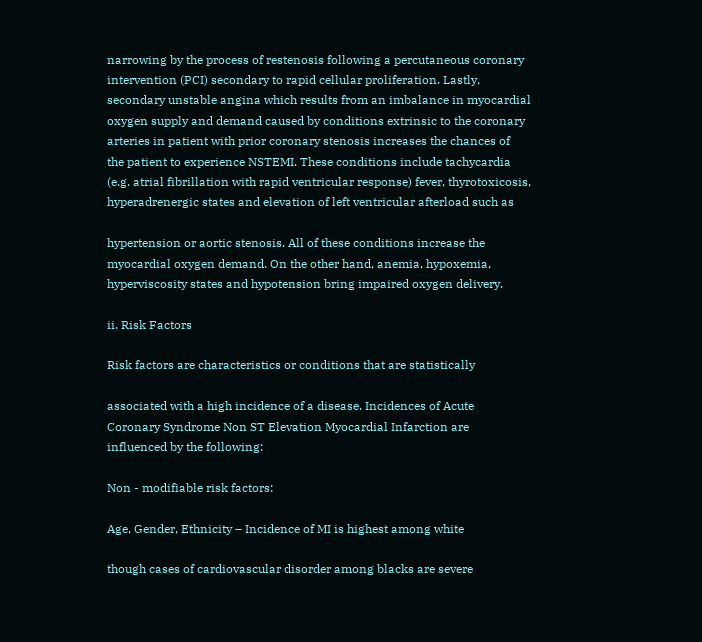narrowing by the process of restenosis following a percutaneous coronary
intervention (PCI) secondary to rapid cellular proliferation. Lastly,
secondary unstable angina which results from an imbalance in myocardial
oxygen supply and demand caused by conditions extrinsic to the coronary
arteries in patient with prior coronary stenosis increases the chances of
the patient to experience NSTEMI. These conditions include tachycardia
(e.g. atrial fibrillation with rapid ventricular response) fever, thyrotoxicosis,
hyperadrenergic states and elevation of left ventricular afterload such as

hypertension or aortic stenosis. All of these conditions increase the
myocardial oxygen demand. On the other hand, anemia, hypoxemia,
hyperviscosity states and hypotension bring impaired oxygen delivery.

ii. Risk Factors

Risk factors are characteristics or conditions that are statistically

associated with a high incidence of a disease. Incidences of Acute
Coronary Syndrome Non ST Elevation Myocardial Infarction are
influenced by the following:

Non - modifiable risk factors:

Age, Gender, Ethnicity – Incidence of MI is highest among white

though cases of cardiovascular disorder among blacks are severe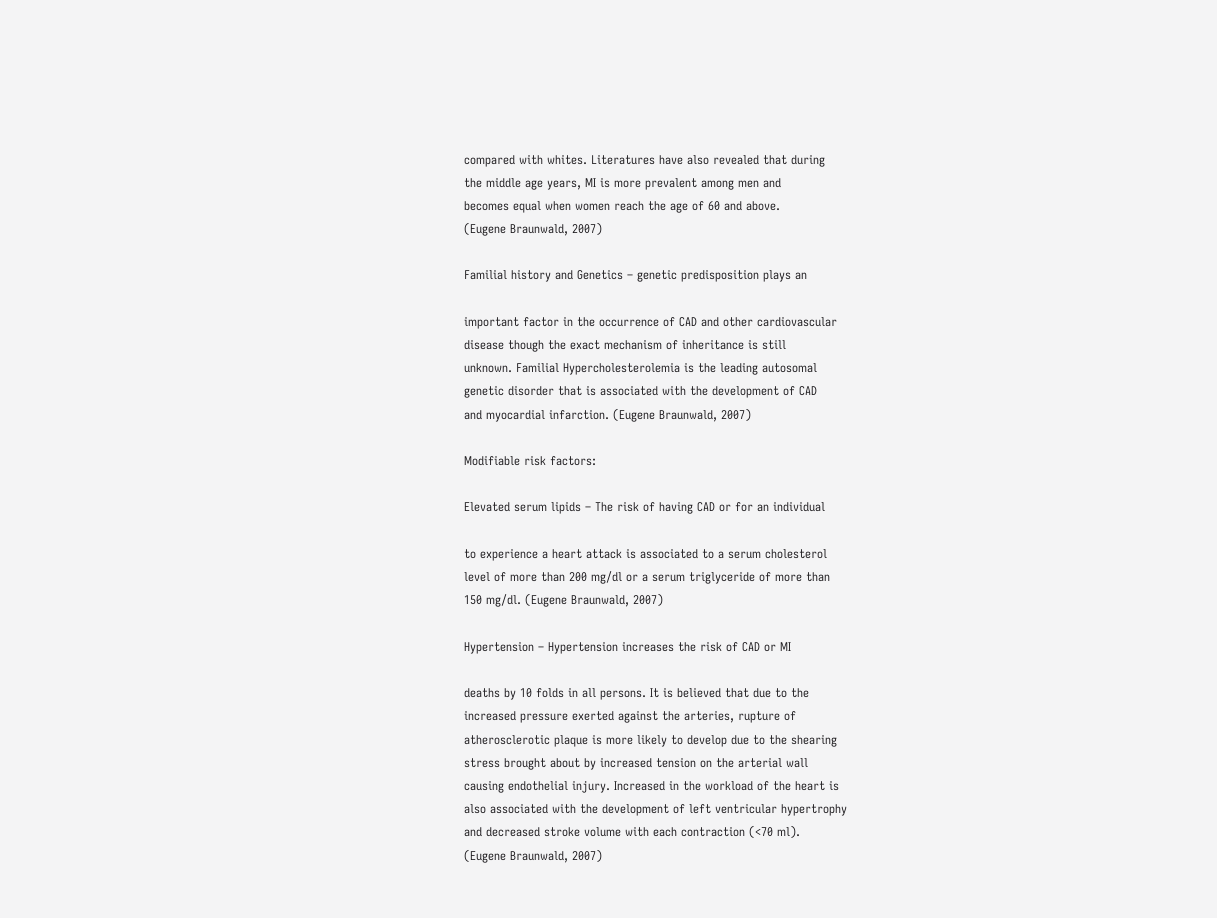compared with whites. Literatures have also revealed that during
the middle age years, MI is more prevalent among men and
becomes equal when women reach the age of 60 and above.
(Eugene Braunwald, 2007)

Familial history and Genetics – genetic predisposition plays an

important factor in the occurrence of CAD and other cardiovascular
disease though the exact mechanism of inheritance is still
unknown. Familial Hypercholesterolemia is the leading autosomal
genetic disorder that is associated with the development of CAD
and myocardial infarction. (Eugene Braunwald, 2007)

Modifiable risk factors:

Elevated serum lipids – The risk of having CAD or for an individual

to experience a heart attack is associated to a serum cholesterol
level of more than 200 mg/dl or a serum triglyceride of more than
150 mg/dl. (Eugene Braunwald, 2007)

Hypertension – Hypertension increases the risk of CAD or MI

deaths by 10 folds in all persons. It is believed that due to the
increased pressure exerted against the arteries, rupture of
atherosclerotic plaque is more likely to develop due to the shearing
stress brought about by increased tension on the arterial wall
causing endothelial injury. Increased in the workload of the heart is
also associated with the development of left ventricular hypertrophy
and decreased stroke volume with each contraction (<70 ml).
(Eugene Braunwald, 2007)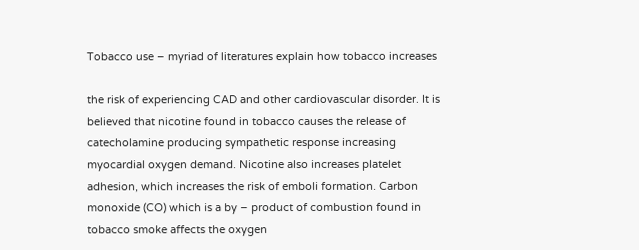Tobacco use – myriad of literatures explain how tobacco increases

the risk of experiencing CAD and other cardiovascular disorder. It is
believed that nicotine found in tobacco causes the release of
catecholamine producing sympathetic response increasing
myocardial oxygen demand. Nicotine also increases platelet
adhesion, which increases the risk of emboli formation. Carbon
monoxide (CO) which is a by – product of combustion found in
tobacco smoke affects the oxygen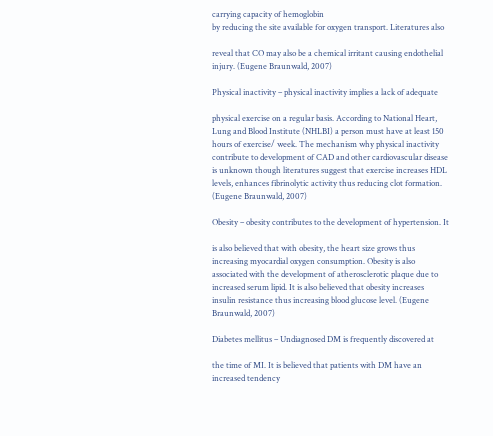carrying capacity of hemoglobin
by reducing the site available for oxygen transport. Literatures also

reveal that CO may also be a chemical irritant causing endothelial
injury. (Eugene Braunwald, 2007)

Physical inactivity – physical inactivity implies a lack of adequate

physical exercise on a regular basis. According to National Heart,
Lung and Blood Institute (NHLBI) a person must have at least 150
hours of exercise/ week. The mechanism why physical inactivity
contribute to development of CAD and other cardiovascular disease
is unknown though literatures suggest that exercise increases HDL
levels, enhances fibrinolytic activity thus reducing clot formation.
(Eugene Braunwald, 2007)

Obesity – obesity contributes to the development of hypertension. It

is also believed that with obesity, the heart size grows thus
increasing myocardial oxygen consumption. Obesity is also
associated with the development of atherosclerotic plaque due to
increased serum lipid. It is also believed that obesity increases
insulin resistance thus increasing blood glucose level. (Eugene
Braunwald, 2007)

Diabetes mellitus – Undiagnosed DM is frequently discovered at

the time of MI. It is believed that patients with DM have an
increased tendency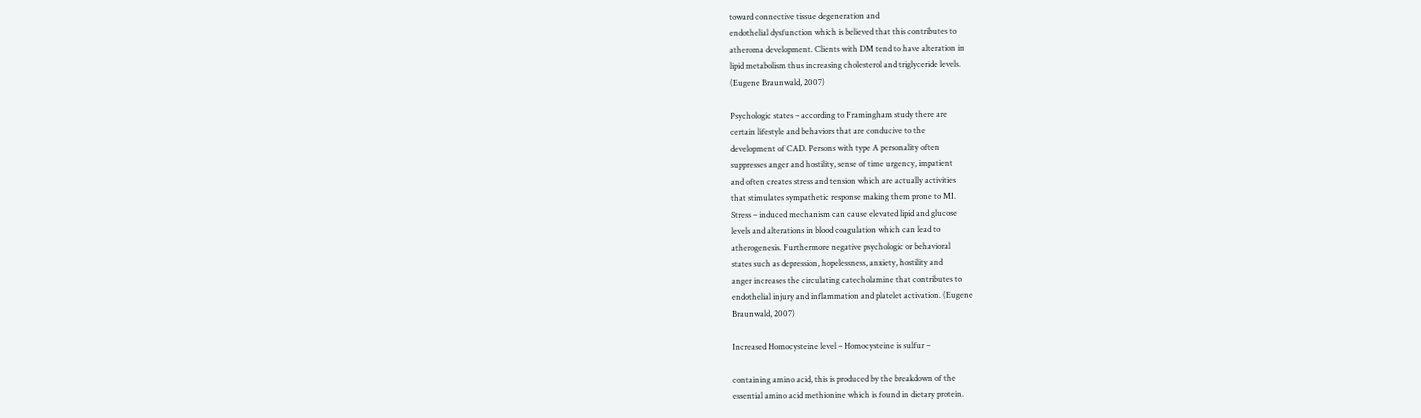toward connective tissue degeneration and
endothelial dysfunction which is believed that this contributes to
atheroma development. Clients with DM tend to have alteration in
lipid metabolism thus increasing cholesterol and triglyceride levels.
(Eugene Braunwald, 2007)

Psychologic states – according to Framingham study there are
certain lifestyle and behaviors that are conducive to the
development of CAD. Persons with type A personality often
suppresses anger and hostility, sense of time urgency, impatient
and often creates stress and tension which are actually activities
that stimulates sympathetic response making them prone to MI.
Stress – induced mechanism can cause elevated lipid and glucose
levels and alterations in blood coagulation which can lead to
atherogenesis. Furthermore negative psychologic or behavioral
states such as depression, hopelessness, anxiety, hostility and
anger increases the circulating catecholamine that contributes to
endothelial injury and inflammation and platelet activation. (Eugene
Braunwald, 2007)

Increased Homocysteine level – Homocysteine is sulfur –

containing amino acid, this is produced by the breakdown of the
essential amino acid methionine which is found in dietary protein.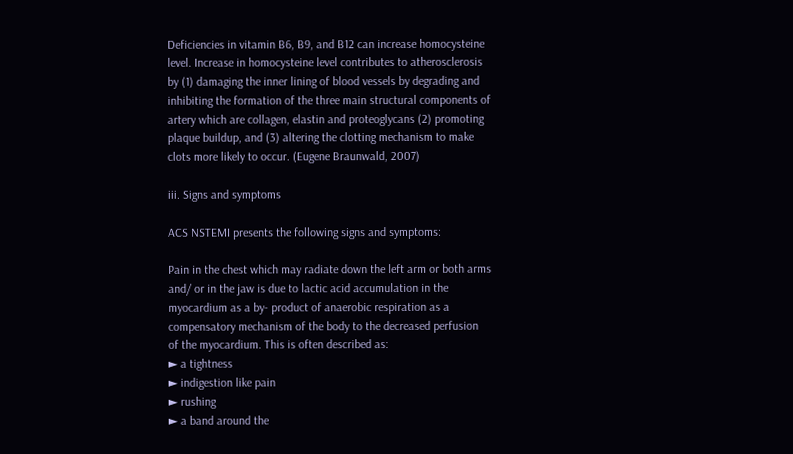Deficiencies in vitamin B6, B9, and B12 can increase homocysteine
level. Increase in homocysteine level contributes to atherosclerosis
by (1) damaging the inner lining of blood vessels by degrading and
inhibiting the formation of the three main structural components of
artery which are collagen, elastin and proteoglycans (2) promoting
plaque buildup, and (3) altering the clotting mechanism to make
clots more likely to occur. (Eugene Braunwald, 2007)

iii. Signs and symptoms

ACS NSTEMI presents the following signs and symptoms:

Pain in the chest which may radiate down the left arm or both arms
and/ or in the jaw is due to lactic acid accumulation in the
myocardium as a by- product of anaerobic respiration as a
compensatory mechanism of the body to the decreased perfusion
of the myocardium. This is often described as:
► a tightness
► indigestion like pain
► rushing
► a band around the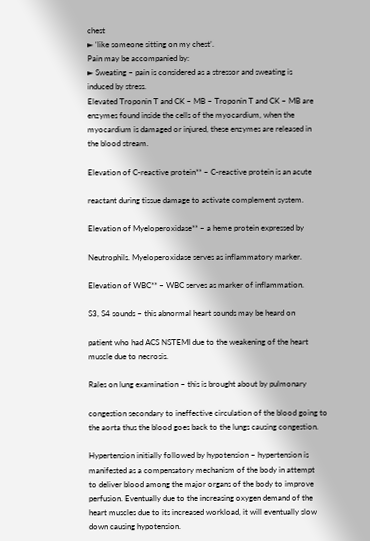chest
► ‘like someone sitting on my chest’.
Pain may be accompanied by:
► Sweating – pain is considered as a stressor and sweating is
induced by stress.
Elevated Troponin T and CK – MB – Troponin T and CK – MB are
enzymes found inside the cells of the myocardium, when the
myocardium is damaged or injured, these enzymes are released in
the blood stream.

Elevation of C-reactive protein** – C-reactive protein is an acute

reactant during tissue damage to activate complement system.

Elevation of Myeloperoxidase** – a heme protein expressed by

Neutrophils. Myeloperoxidase serves as inflammatory marker.

Elevation of WBC** – WBC serves as marker of inflammation.

S3, S4 sounds – this abnormal heart sounds may be heard on

patient who had ACS NSTEMI due to the weakening of the heart
muscle due to necrosis.

Rales on lung examination – this is brought about by pulmonary

congestion secondary to ineffective circulation of the blood going to
the aorta thus the blood goes back to the lungs causing congestion.

Hypertension initially followed by hypotension – hypertension is
manifested as a compensatory mechanism of the body in attempt
to deliver blood among the major organs of the body to improve
perfusion. Eventually due to the increasing oxygen demand of the
heart muscles due to its increased workload, it will eventually slow
down causing hypotension.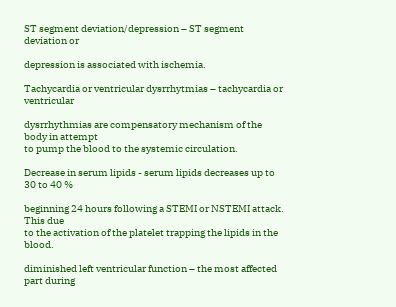ST segment deviation/depression – ST segment deviation or

depression is associated with ischemia.

Tachycardia or ventricular dysrrhytmias – tachycardia or ventricular

dysrrhythmias are compensatory mechanism of the body in attempt
to pump the blood to the systemic circulation.

Decrease in serum lipids - serum lipids decreases up to 30 to 40 %

beginning 24 hours following a STEMI or NSTEMI attack. This due
to the activation of the platelet trapping the lipids in the blood.

diminished left ventricular function – the most affected part during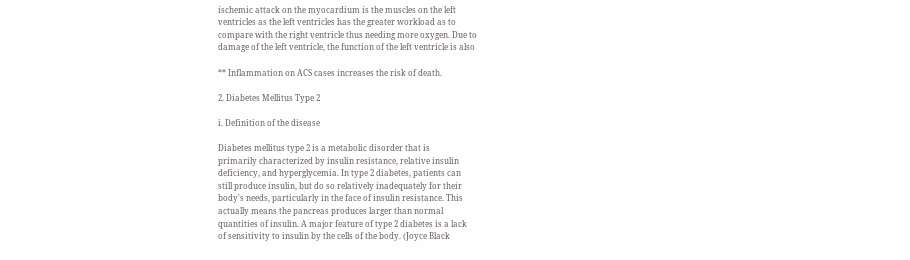ischemic attack on the myocardium is the muscles on the left
ventricles as the left ventricles has the greater workload as to
compare with the right ventricle thus needing more oxygen. Due to
damage of the left ventricle, the function of the left ventricle is also

** Inflammation on ACS cases increases the risk of death.

2. Diabetes Mellitus Type 2

i. Definition of the disease

Diabetes mellitus type 2 is a metabolic disorder that is
primarily characterized by insulin resistance, relative insulin
deficiency, and hyperglycemia. In type 2 diabetes, patients can
still produce insulin, but do so relatively inadequately for their
body's needs, particularly in the face of insulin resistance. This
actually means the pancreas produces larger than normal
quantities of insulin. A major feature of type 2 diabetes is a lack
of sensitivity to insulin by the cells of the body. (Joyce Black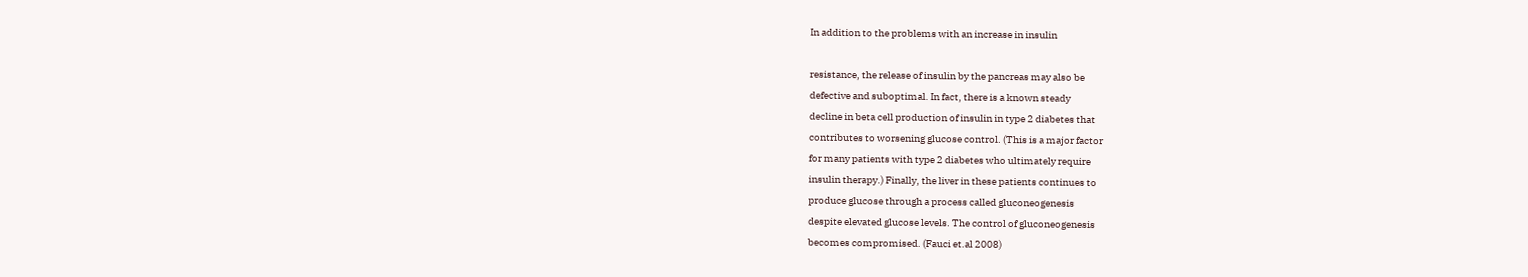In addition to the problems with an increase in insulin

resistance, the release of insulin by the pancreas may also be
defective and suboptimal. In fact, there is a known steady
decline in beta cell production of insulin in type 2 diabetes that
contributes to worsening glucose control. (This is a major factor
for many patients with type 2 diabetes who ultimately require
insulin therapy.) Finally, the liver in these patients continues to
produce glucose through a process called gluconeogenesis
despite elevated glucose levels. The control of gluconeogenesis
becomes compromised. (Fauci et.al 2008)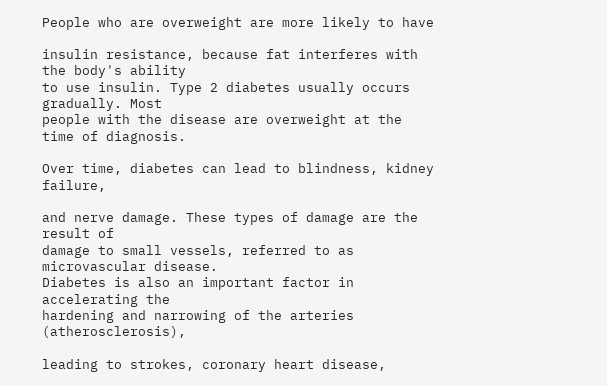People who are overweight are more likely to have

insulin resistance, because fat interferes with the body's ability
to use insulin. Type 2 diabetes usually occurs gradually. Most
people with the disease are overweight at the time of diagnosis.

Over time, diabetes can lead to blindness, kidney failure,

and nerve damage. These types of damage are the result of
damage to small vessels, referred to as microvascular disease.
Diabetes is also an important factor in accelerating the
hardening and narrowing of the arteries (atherosclerosis),

leading to strokes, coronary heart disease,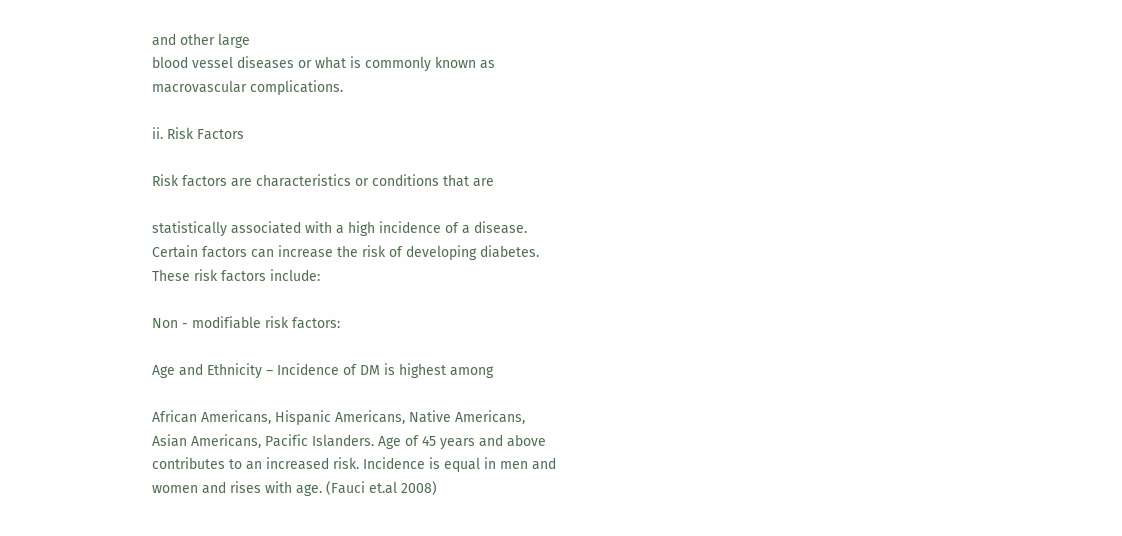and other large
blood vessel diseases or what is commonly known as
macrovascular complications.

ii. Risk Factors

Risk factors are characteristics or conditions that are

statistically associated with a high incidence of a disease.
Certain factors can increase the risk of developing diabetes.
These risk factors include:

Non - modifiable risk factors:

Age and Ethnicity – Incidence of DM is highest among

African Americans, Hispanic Americans, Native Americans,
Asian Americans, Pacific Islanders. Age of 45 years and above
contributes to an increased risk. Incidence is equal in men and
women and rises with age. (Fauci et.al 2008)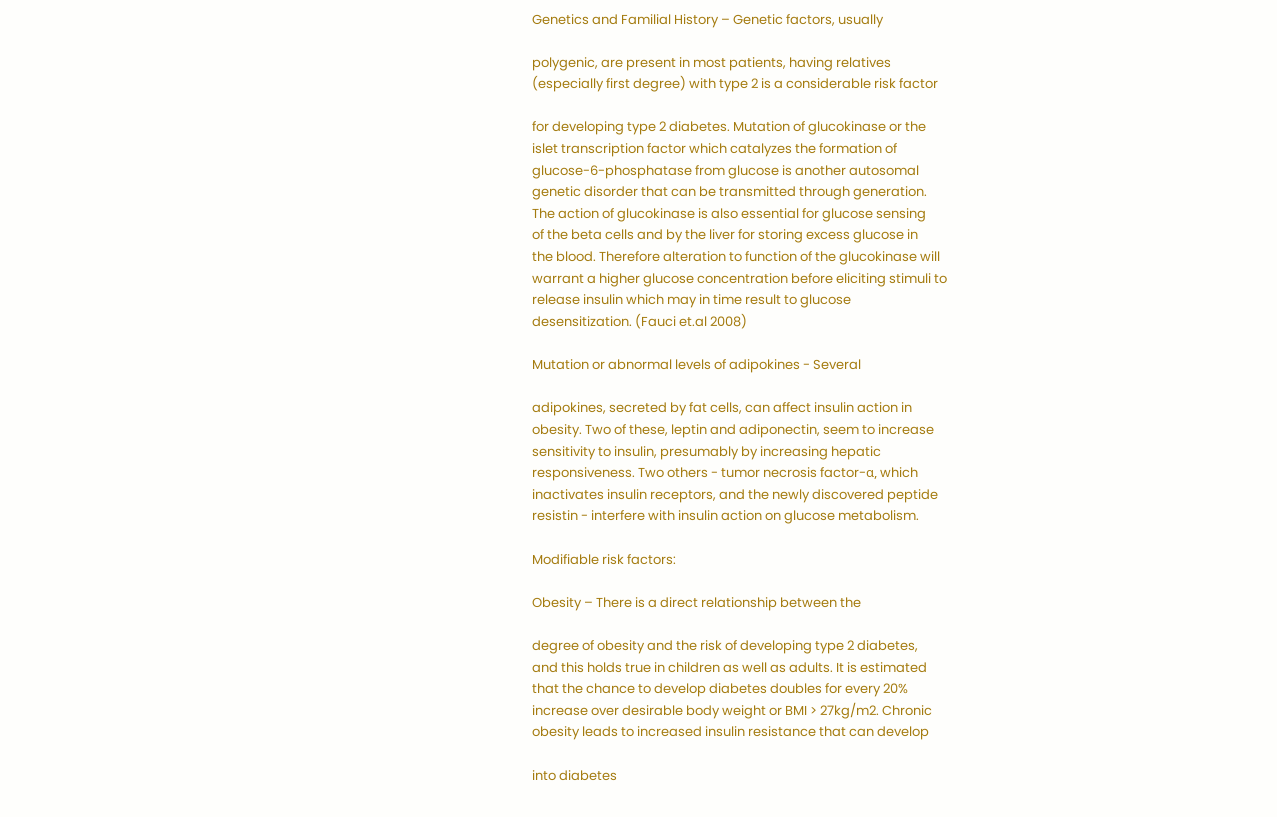Genetics and Familial History – Genetic factors, usually

polygenic, are present in most patients, having relatives
(especially first degree) with type 2 is a considerable risk factor

for developing type 2 diabetes. Mutation of glucokinase or the
islet transcription factor which catalyzes the formation of
glucose-6-phosphatase from glucose is another autosomal
genetic disorder that can be transmitted through generation.
The action of glucokinase is also essential for glucose sensing
of the beta cells and by the liver for storing excess glucose in
the blood. Therefore alteration to function of the glucokinase will
warrant a higher glucose concentration before eliciting stimuli to
release insulin which may in time result to glucose
desensitization. (Fauci et.al 2008)

Mutation or abnormal levels of adipokines - Several

adipokines, secreted by fat cells, can affect insulin action in
obesity. Two of these, leptin and adiponectin, seem to increase
sensitivity to insulin, presumably by increasing hepatic
responsiveness. Two others - tumor necrosis factor-α, which
inactivates insulin receptors, and the newly discovered peptide
resistin - interfere with insulin action on glucose metabolism.

Modifiable risk factors:

Obesity – There is a direct relationship between the

degree of obesity and the risk of developing type 2 diabetes,
and this holds true in children as well as adults. It is estimated
that the chance to develop diabetes doubles for every 20%
increase over desirable body weight or BMI > 27kg/m2. Chronic
obesity leads to increased insulin resistance that can develop

into diabetes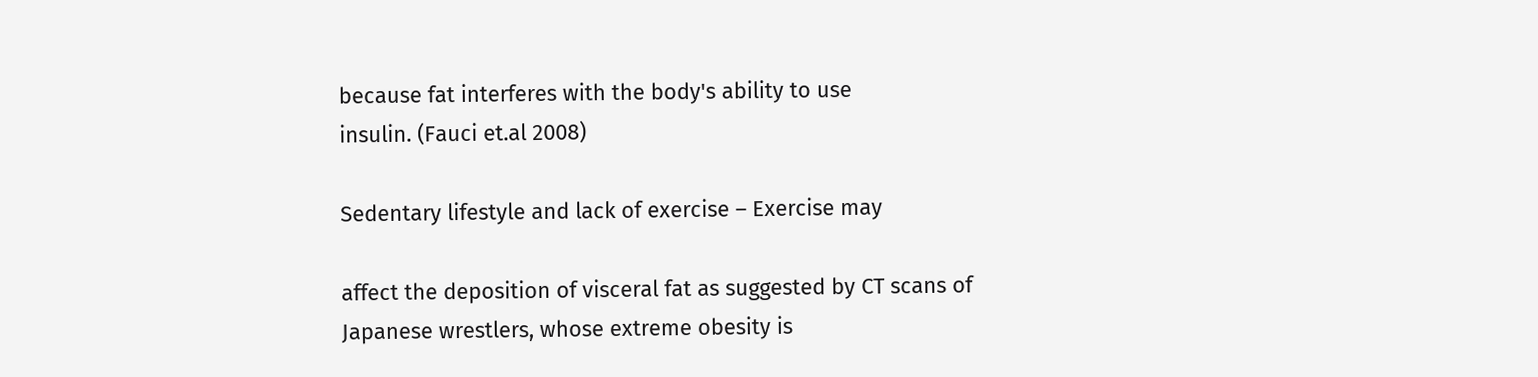because fat interferes with the body's ability to use
insulin. (Fauci et.al 2008)

Sedentary lifestyle and lack of exercise – Exercise may

affect the deposition of visceral fat as suggested by CT scans of
Japanese wrestlers, whose extreme obesity is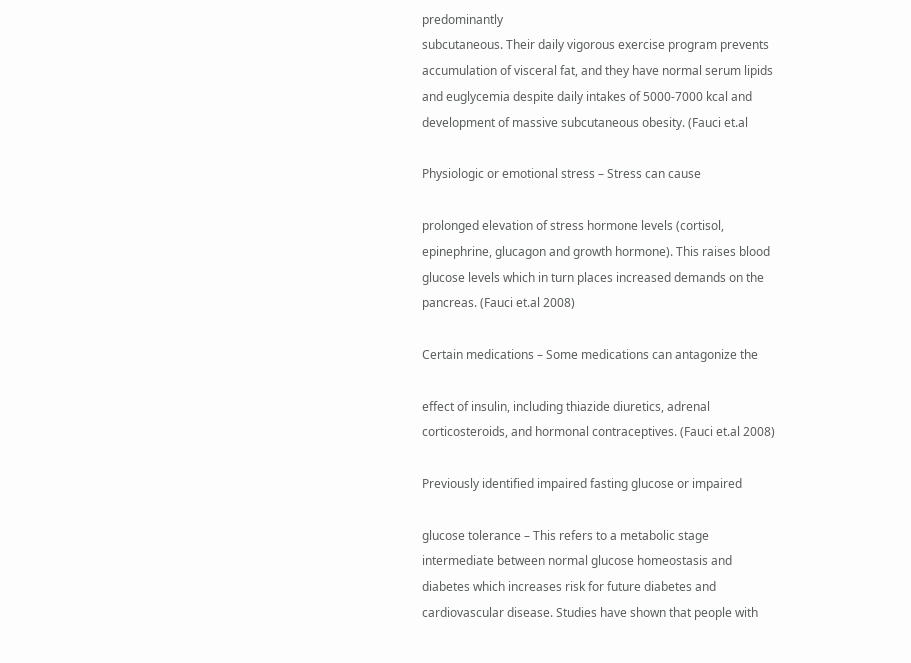predominantly
subcutaneous. Their daily vigorous exercise program prevents
accumulation of visceral fat, and they have normal serum lipids
and euglycemia despite daily intakes of 5000-7000 kcal and
development of massive subcutaneous obesity. (Fauci et.al

Physiologic or emotional stress – Stress can cause

prolonged elevation of stress hormone levels (cortisol,
epinephrine, glucagon and growth hormone). This raises blood
glucose levels which in turn places increased demands on the
pancreas. (Fauci et.al 2008)

Certain medications – Some medications can antagonize the

effect of insulin, including thiazide diuretics, adrenal
corticosteroids, and hormonal contraceptives. (Fauci et.al 2008)

Previously identified impaired fasting glucose or impaired

glucose tolerance – This refers to a metabolic stage
intermediate between normal glucose homeostasis and
diabetes which increases risk for future diabetes and
cardiovascular disease. Studies have shown that people with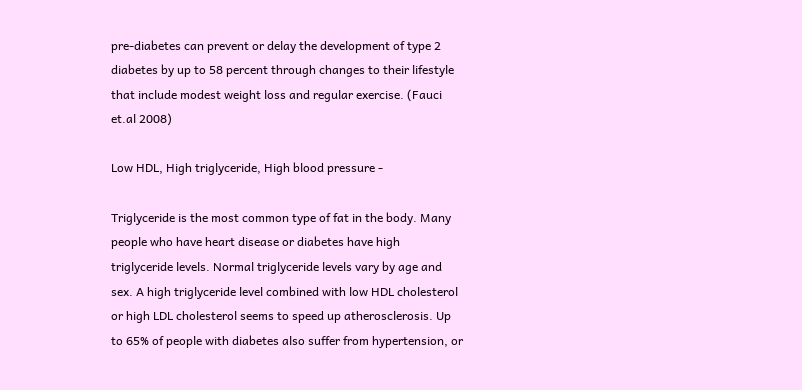pre-diabetes can prevent or delay the development of type 2
diabetes by up to 58 percent through changes to their lifestyle
that include modest weight loss and regular exercise. (Fauci
et.al 2008)

Low HDL, High triglyceride, High blood pressure -

Triglyceride is the most common type of fat in the body. Many
people who have heart disease or diabetes have high
triglyceride levels. Normal triglyceride levels vary by age and
sex. A high triglyceride level combined with low HDL cholesterol
or high LDL cholesterol seems to speed up atherosclerosis. Up
to 65% of people with diabetes also suffer from hypertension, or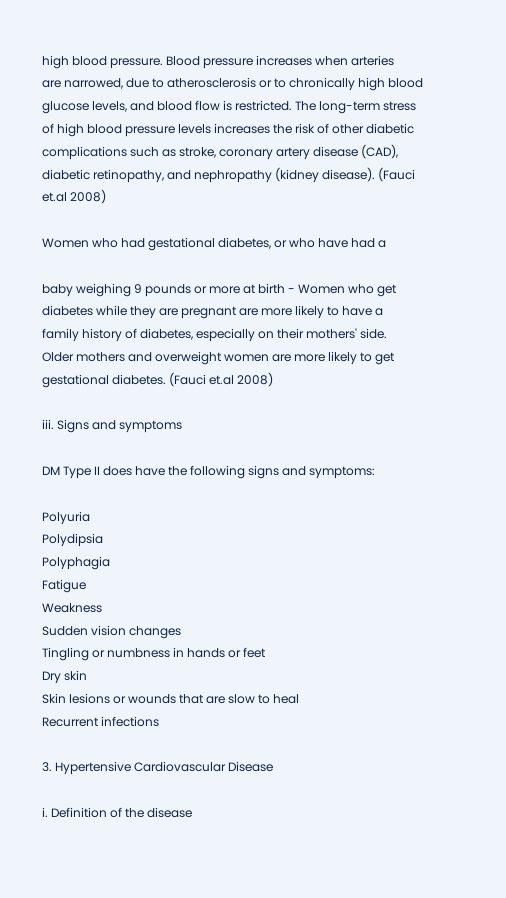high blood pressure. Blood pressure increases when arteries
are narrowed, due to atherosclerosis or to chronically high blood
glucose levels, and blood flow is restricted. The long-term stress
of high blood pressure levels increases the risk of other diabetic
complications such as stroke, coronary artery disease (CAD),
diabetic retinopathy, and nephropathy (kidney disease). (Fauci
et.al 2008)

Women who had gestational diabetes, or who have had a

baby weighing 9 pounds or more at birth - Women who get
diabetes while they are pregnant are more likely to have a
family history of diabetes, especially on their mothers' side.
Older mothers and overweight women are more likely to get
gestational diabetes. (Fauci et.al 2008)

iii. Signs and symptoms

DM Type II does have the following signs and symptoms:

Polyuria
Polydipsia
Polyphagia
Fatigue
Weakness
Sudden vision changes
Tingling or numbness in hands or feet
Dry skin
Skin lesions or wounds that are slow to heal
Recurrent infections

3. Hypertensive Cardiovascular Disease

i. Definition of the disease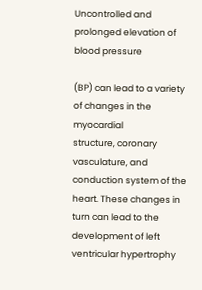Uncontrolled and prolonged elevation of blood pressure

(BP) can lead to a variety of changes in the myocardial
structure, coronary vasculature, and conduction system of the
heart. These changes in turn can lead to the development of left
ventricular hypertrophy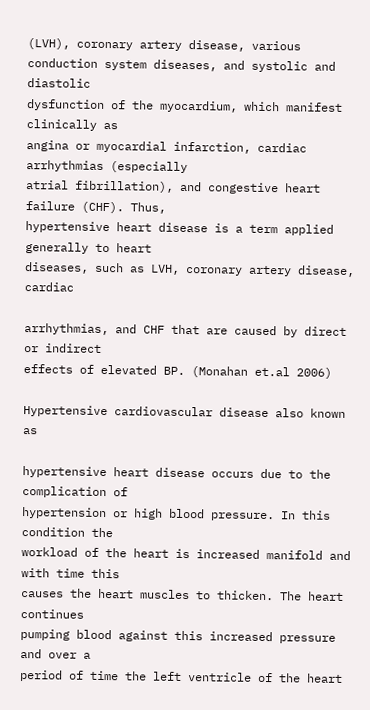(LVH), coronary artery disease, various
conduction system diseases, and systolic and diastolic
dysfunction of the myocardium, which manifest clinically as
angina or myocardial infarction, cardiac arrhythmias (especially
atrial fibrillation), and congestive heart failure (CHF). Thus,
hypertensive heart disease is a term applied generally to heart
diseases, such as LVH, coronary artery disease, cardiac

arrhythmias, and CHF that are caused by direct or indirect
effects of elevated BP. (Monahan et.al 2006)

Hypertensive cardiovascular disease also known as

hypertensive heart disease occurs due to the complication of
hypertension or high blood pressure. In this condition the
workload of the heart is increased manifold and with time this
causes the heart muscles to thicken. The heart continues
pumping blood against this increased pressure and over a
period of time the left ventricle of the heart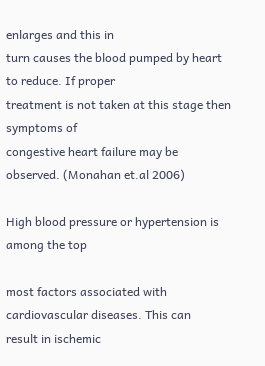enlarges and this in
turn causes the blood pumped by heart to reduce. If proper
treatment is not taken at this stage then symptoms of
congestive heart failure may be observed. (Monahan et.al 2006)

High blood pressure or hypertension is among the top

most factors associated with cardiovascular diseases. This can
result in ischemic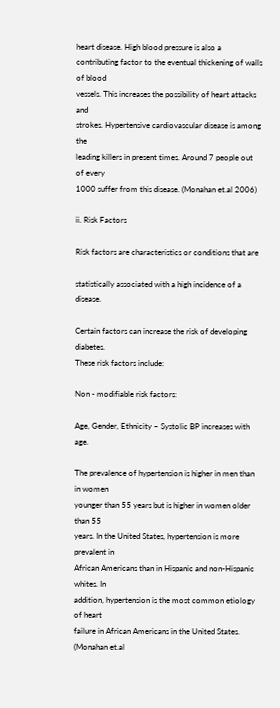heart disease. High blood pressure is also a
contributing factor to the eventual thickening of walls of blood
vessels. This increases the possibility of heart attacks and
strokes. Hypertensive cardiovascular disease is among the
leading killers in present times. Around 7 people out of every
1000 suffer from this disease. (Monahan et.al 2006)

ii. Risk Factors

Risk factors are characteristics or conditions that are

statistically associated with a high incidence of a disease.

Certain factors can increase the risk of developing diabetes.
These risk factors include:

Non - modifiable risk factors:

Age, Gender, Ethnicity – Systolic BP increases with age.

The prevalence of hypertension is higher in men than in women
younger than 55 years but is higher in women older than 55
years. In the United States, hypertension is more prevalent in
African Americans than in Hispanic and non-Hispanic whites. In
addition, hypertension is the most common etiology of heart
failure in African Americans in the United States. (Monahan et.al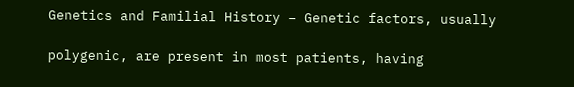Genetics and Familial History – Genetic factors, usually

polygenic, are present in most patients, having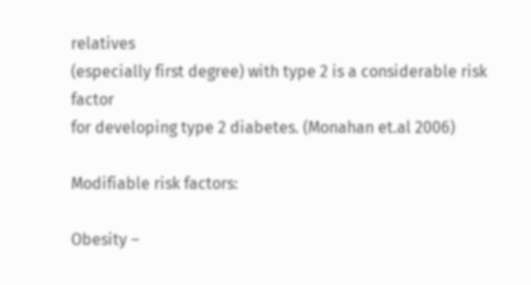relatives
(especially first degree) with type 2 is a considerable risk factor
for developing type 2 diabetes. (Monahan et.al 2006)

Modifiable risk factors:

Obesity –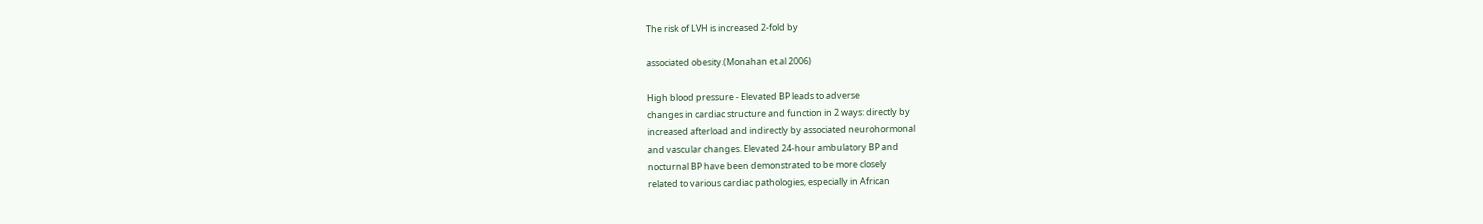The risk of LVH is increased 2-fold by

associated obesity.(Monahan et.al 2006)

High blood pressure - Elevated BP leads to adverse
changes in cardiac structure and function in 2 ways: directly by
increased afterload and indirectly by associated neurohormonal
and vascular changes. Elevated 24-hour ambulatory BP and
nocturnal BP have been demonstrated to be more closely
related to various cardiac pathologies, especially in African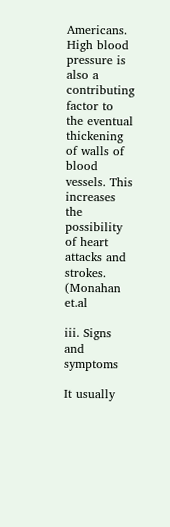Americans. High blood pressure is also a contributing factor to
the eventual thickening of walls of blood vessels. This increases
the possibility of heart attacks and strokes. (Monahan et.al

iii. Signs and symptoms

It usually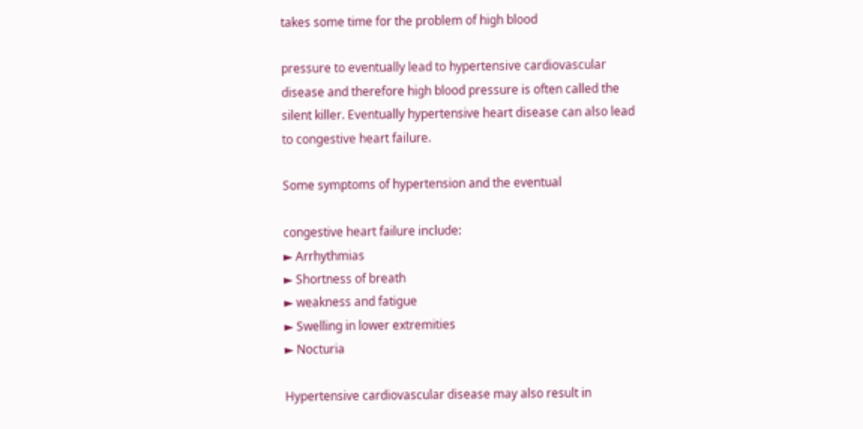takes some time for the problem of high blood

pressure to eventually lead to hypertensive cardiovascular
disease and therefore high blood pressure is often called the
silent killer. Eventually hypertensive heart disease can also lead
to congestive heart failure.

Some symptoms of hypertension and the eventual

congestive heart failure include:
► Arrhythmias
► Shortness of breath
► weakness and fatigue
► Swelling in lower extremities
► Nocturia

Hypertensive cardiovascular disease may also result in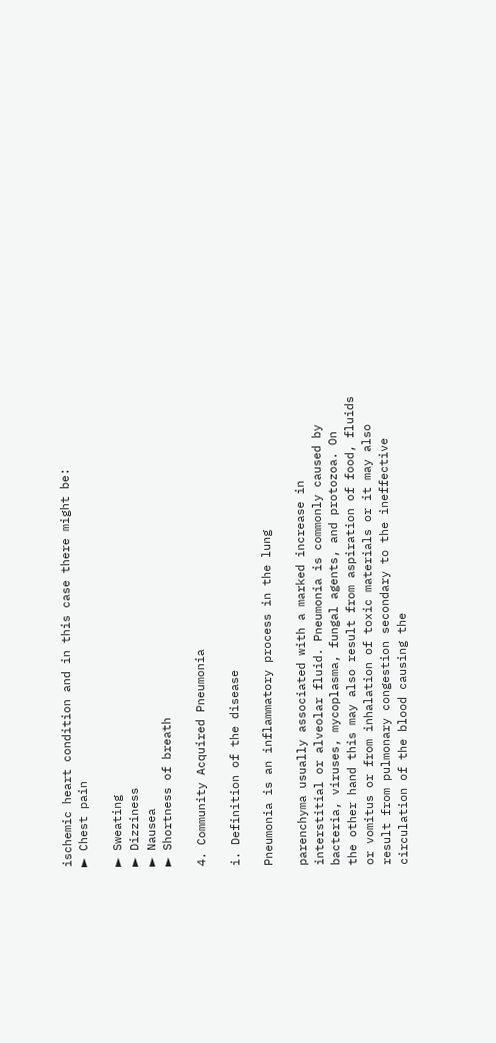ischemic heart condition and in this case there might be:
► Chest pain

► Sweating
► Dizziness
► Nausea
► Shortness of breath

4. Community Acquired Pneumonia

i. Definition of the disease

Pneumonia is an inflammatory process in the lung

parenchyma usually associated with a marked increase in
interstitial or alveolar fluid. Pneumonia is commonly caused by
bacteria, viruses, mycoplasma, fungal agents, and protozoa. On
the other hand this may also result from aspiration of food, fluids
or vomitus or from inhalation of toxic materials or it may also
result from pulmonary congestion secondary to the ineffective
circulation of the blood causing the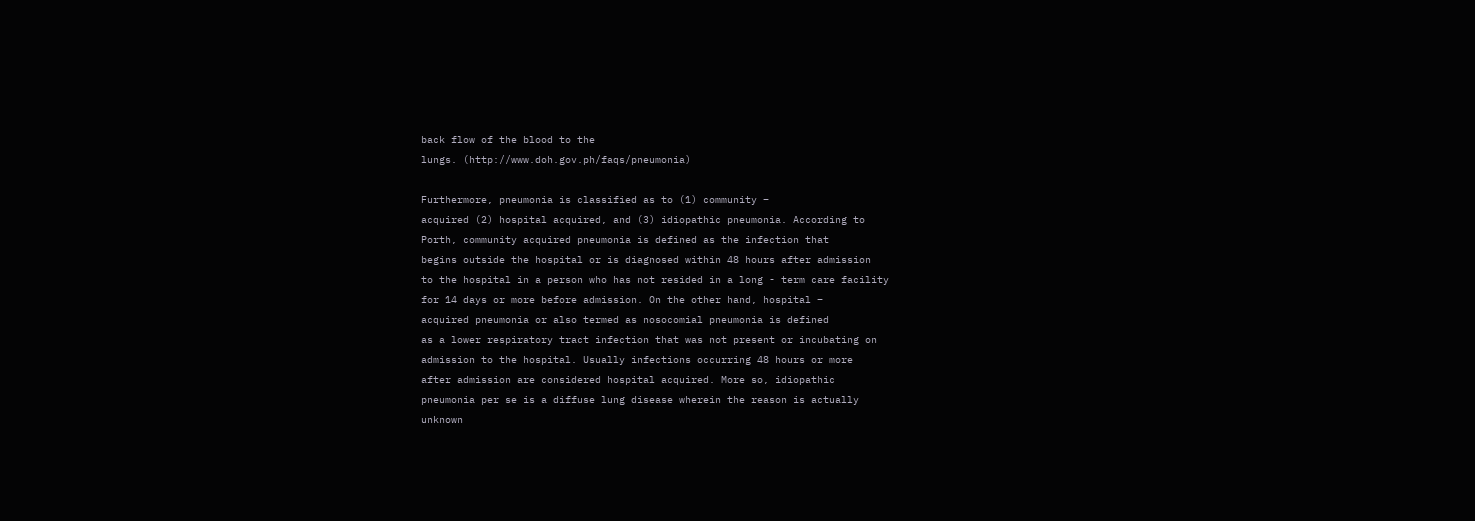back flow of the blood to the
lungs. (http://www.doh.gov.ph/faqs/pneumonia)

Furthermore, pneumonia is classified as to (1) community –
acquired (2) hospital acquired, and (3) idiopathic pneumonia. According to
Porth, community acquired pneumonia is defined as the infection that
begins outside the hospital or is diagnosed within 48 hours after admission
to the hospital in a person who has not resided in a long - term care facility
for 14 days or more before admission. On the other hand, hospital –
acquired pneumonia or also termed as nosocomial pneumonia is defined
as a lower respiratory tract infection that was not present or incubating on
admission to the hospital. Usually infections occurring 48 hours or more
after admission are considered hospital acquired. More so, idiopathic
pneumonia per se is a diffuse lung disease wherein the reason is actually
unknown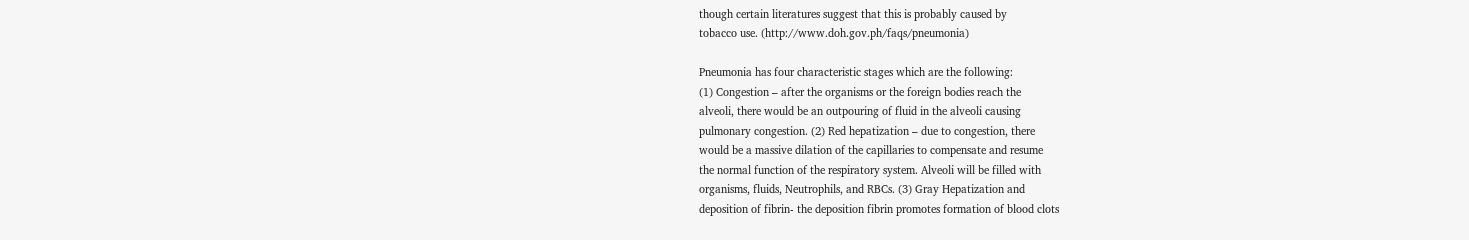though certain literatures suggest that this is probably caused by
tobacco use. (http://www.doh.gov.ph/faqs/pneumonia)

Pneumonia has four characteristic stages which are the following:
(1) Congestion – after the organisms or the foreign bodies reach the
alveoli, there would be an outpouring of fluid in the alveoli causing
pulmonary congestion. (2) Red hepatization – due to congestion, there
would be a massive dilation of the capillaries to compensate and resume
the normal function of the respiratory system. Alveoli will be filled with
organisms, fluids, Neutrophils, and RBCs. (3) Gray Hepatization and
deposition of fibrin- the deposition fibrin promotes formation of blood clots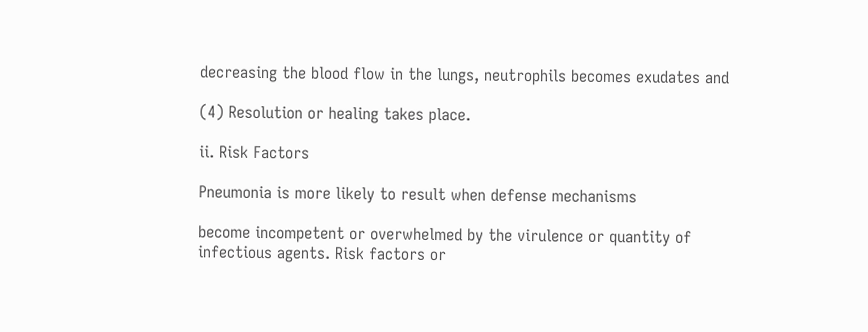decreasing the blood flow in the lungs, neutrophils becomes exudates and

(4) Resolution or healing takes place.

ii. Risk Factors

Pneumonia is more likely to result when defense mechanisms

become incompetent or overwhelmed by the virulence or quantity of
infectious agents. Risk factors or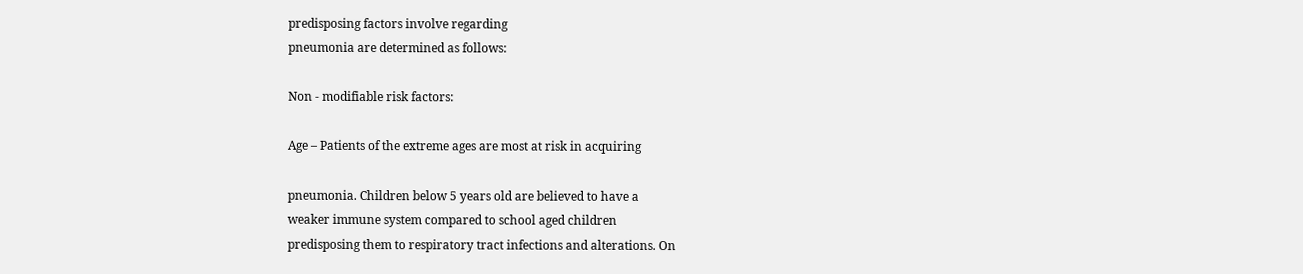predisposing factors involve regarding
pneumonia are determined as follows:

Non - modifiable risk factors:

Age – Patients of the extreme ages are most at risk in acquiring

pneumonia. Children below 5 years old are believed to have a
weaker immune system compared to school aged children
predisposing them to respiratory tract infections and alterations. On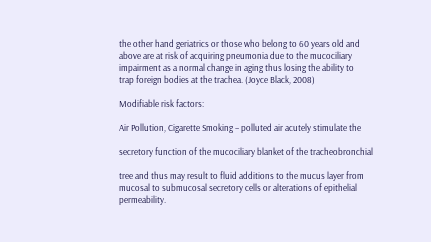the other hand geriatrics or those who belong to 60 years old and
above are at risk of acquiring pneumonia due to the mucociliary
impairment as a normal change in aging thus losing the ability to
trap foreign bodies at the trachea. (Joyce Black, 2008)

Modifiable risk factors:

Air Pollution, Cigarette Smoking – polluted air acutely stimulate the

secretory function of the mucociliary blanket of the tracheobronchial

tree and thus may result to fluid additions to the mucus layer from
mucosal to submucosal secretory cells or alterations of epithelial
permeability.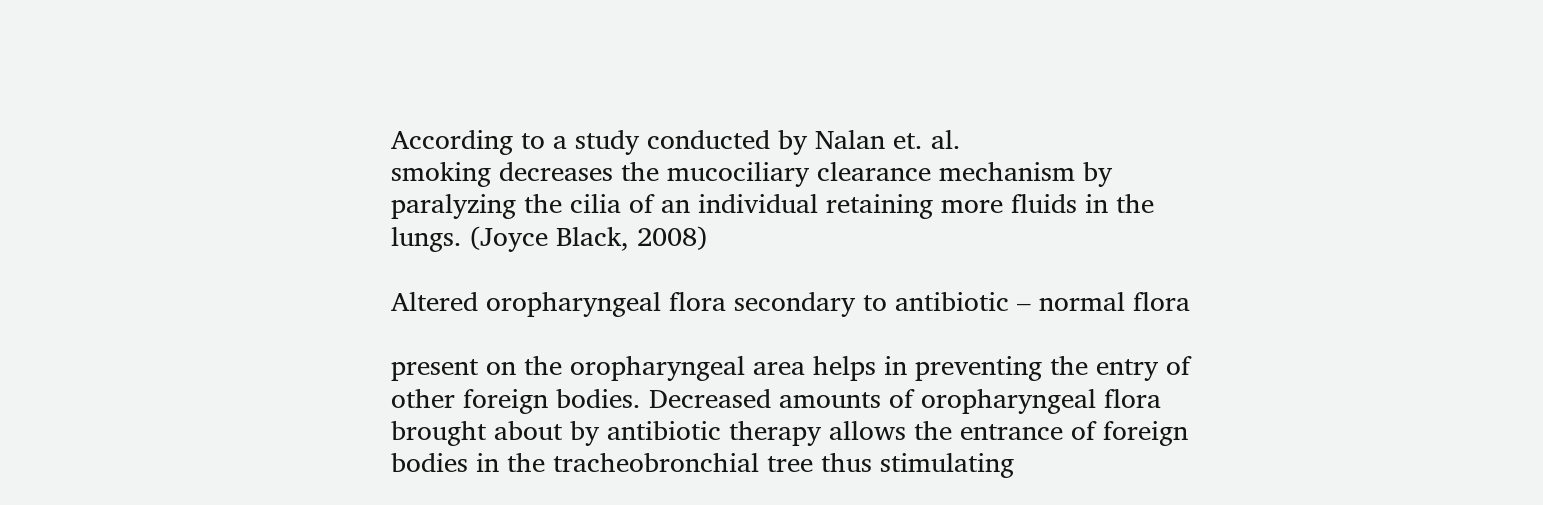According to a study conducted by Nalan et. al.
smoking decreases the mucociliary clearance mechanism by
paralyzing the cilia of an individual retaining more fluids in the
lungs. (Joyce Black, 2008)

Altered oropharyngeal flora secondary to antibiotic – normal flora

present on the oropharyngeal area helps in preventing the entry of
other foreign bodies. Decreased amounts of oropharyngeal flora
brought about by antibiotic therapy allows the entrance of foreign
bodies in the tracheobronchial tree thus stimulating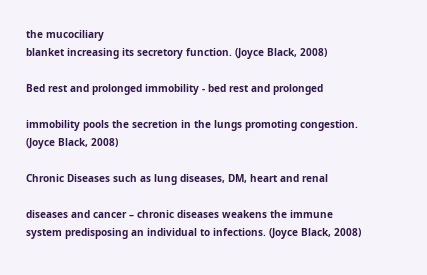the mucociliary
blanket increasing its secretory function. (Joyce Black, 2008)

Bed rest and prolonged immobility - bed rest and prolonged

immobility pools the secretion in the lungs promoting congestion.
(Joyce Black, 2008)

Chronic Diseases such as lung diseases, DM, heart and renal

diseases and cancer – chronic diseases weakens the immune
system predisposing an individual to infections. (Joyce Black, 2008)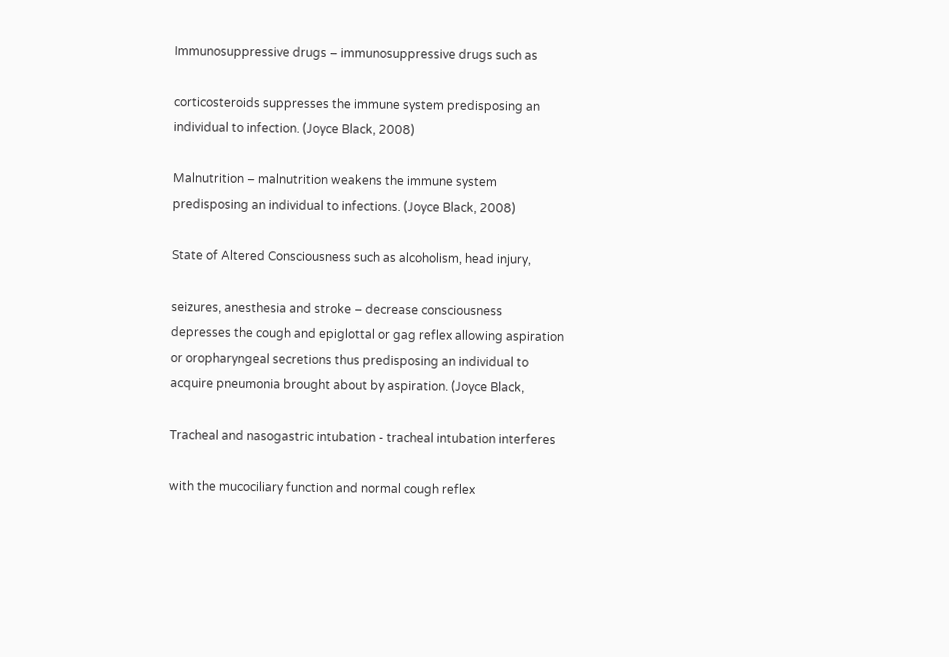Immunosuppressive drugs – immunosuppressive drugs such as

corticosteroids suppresses the immune system predisposing an
individual to infection. (Joyce Black, 2008)

Malnutrition – malnutrition weakens the immune system
predisposing an individual to infections. (Joyce Black, 2008)

State of Altered Consciousness such as alcoholism, head injury,

seizures, anesthesia and stroke – decrease consciousness
depresses the cough and epiglottal or gag reflex allowing aspiration
or oropharyngeal secretions thus predisposing an individual to
acquire pneumonia brought about by aspiration. (Joyce Black,

Tracheal and nasogastric intubation - tracheal intubation interferes

with the mucociliary function and normal cough reflex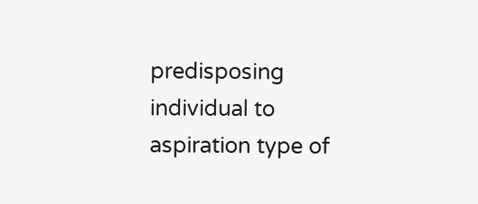predisposing
individual to aspiration type of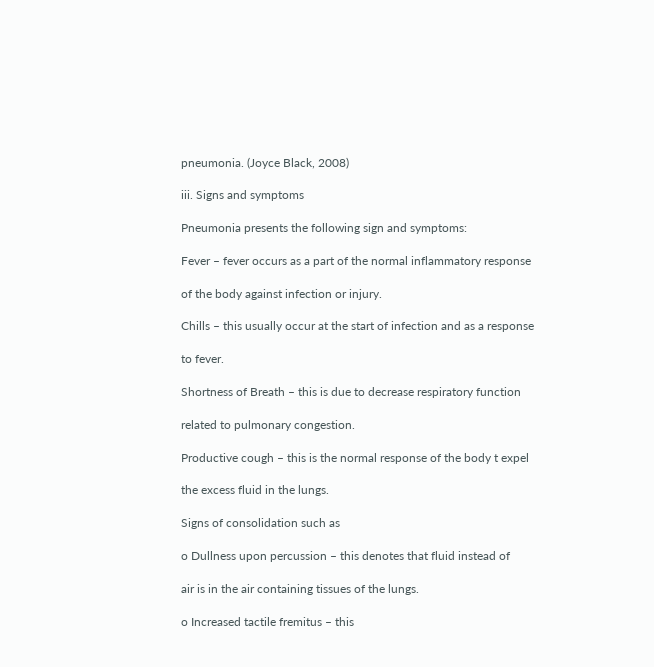pneumonia. (Joyce Black, 2008)

iii. Signs and symptoms

Pneumonia presents the following sign and symptoms:

Fever – fever occurs as a part of the normal inflammatory response

of the body against infection or injury.

Chills – this usually occur at the start of infection and as a response

to fever.

Shortness of Breath – this is due to decrease respiratory function

related to pulmonary congestion.

Productive cough – this is the normal response of the body t expel

the excess fluid in the lungs.

Signs of consolidation such as

o Dullness upon percussion – this denotes that fluid instead of

air is in the air containing tissues of the lungs.

o Increased tactile fremitus – this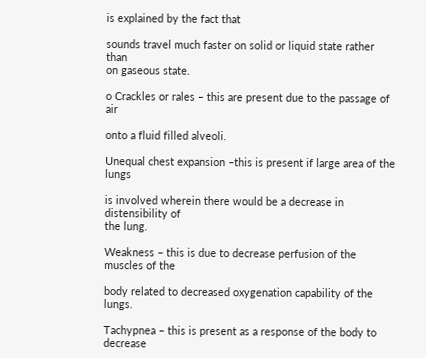is explained by the fact that

sounds travel much faster on solid or liquid state rather than
on gaseous state.

o Crackles or rales – this are present due to the passage of air

onto a fluid filled alveoli.

Unequal chest expansion –this is present if large area of the lungs

is involved wherein there would be a decrease in distensibility of
the lung.

Weakness – this is due to decrease perfusion of the muscles of the

body related to decreased oxygenation capability of the lungs.

Tachypnea – this is present as a response of the body to decrease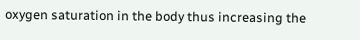oxygen saturation in the body thus increasing the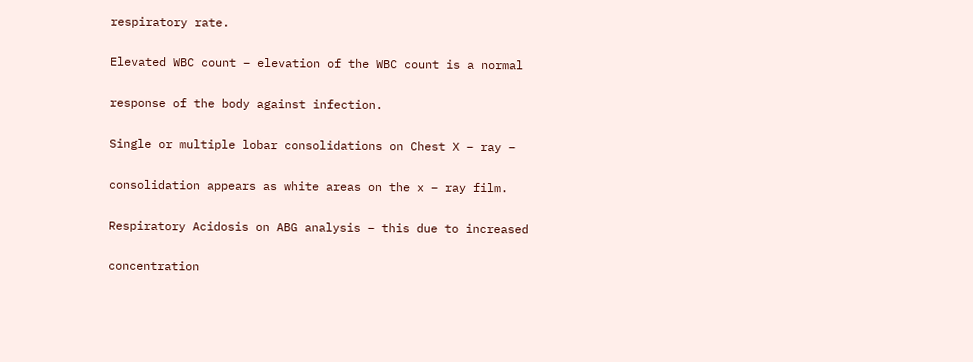respiratory rate.

Elevated WBC count – elevation of the WBC count is a normal

response of the body against infection.

Single or multiple lobar consolidations on Chest X – ray –

consolidation appears as white areas on the x – ray film.

Respiratory Acidosis on ABG analysis – this due to increased

concentration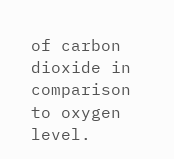of carbon dioxide in comparison to oxygen level.